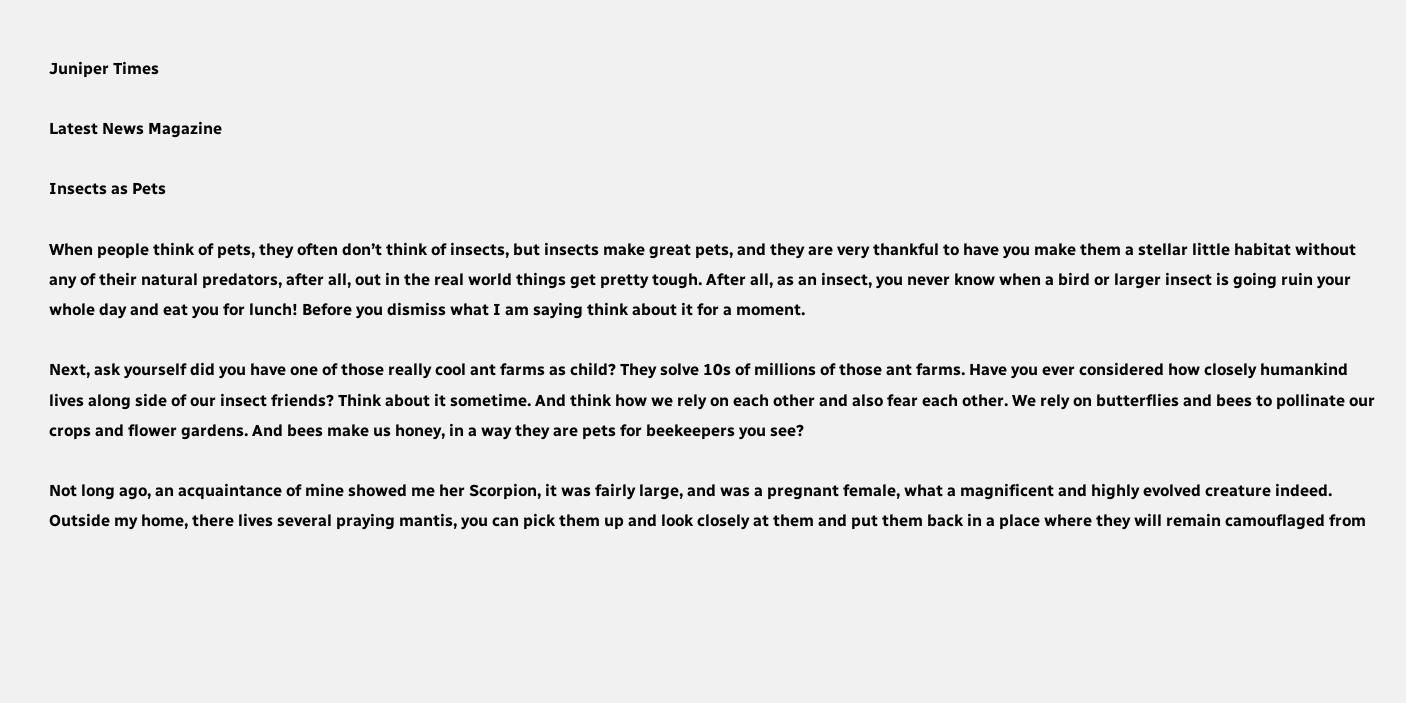Juniper Times

Latest News Magazine

Insects as Pets

When people think of pets, they often don’t think of insects, but insects make great pets, and they are very thankful to have you make them a stellar little habitat without any of their natural predators, after all, out in the real world things get pretty tough. After all, as an insect, you never know when a bird or larger insect is going ruin your whole day and eat you for lunch! Before you dismiss what I am saying think about it for a moment.

Next, ask yourself did you have one of those really cool ant farms as child? They solve 10s of millions of those ant farms. Have you ever considered how closely humankind lives along side of our insect friends? Think about it sometime. And think how we rely on each other and also fear each other. We rely on butterflies and bees to pollinate our crops and flower gardens. And bees make us honey, in a way they are pets for beekeepers you see?

Not long ago, an acquaintance of mine showed me her Scorpion, it was fairly large, and was a pregnant female, what a magnificent and highly evolved creature indeed. Outside my home, there lives several praying mantis, you can pick them up and look closely at them and put them back in a place where they will remain camouflaged from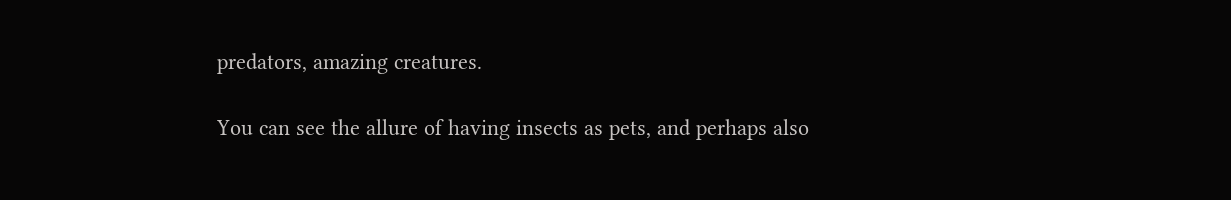predators, amazing creatures.

You can see the allure of having insects as pets, and perhaps also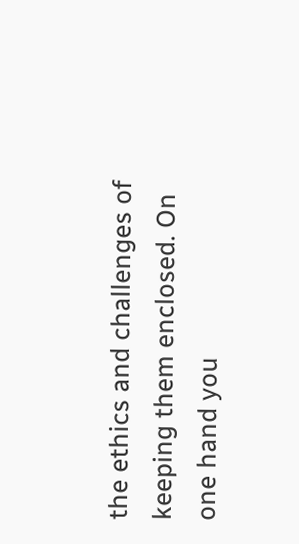the ethics and challenges of keeping them enclosed. On one hand you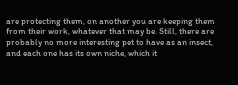are protecting them, on another you are keeping them from their work, whatever that may be. Still, there are probably no more interesting pet to have as an insect, and each one has its own niche, which it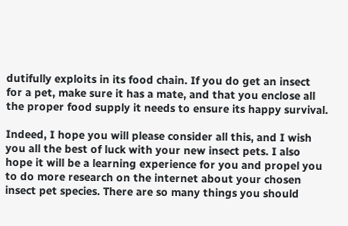dutifully exploits in its food chain. If you do get an insect for a pet, make sure it has a mate, and that you enclose all the proper food supply it needs to ensure its happy survival.

Indeed, I hope you will please consider all this, and I wish you all the best of luck with your new insect pets. I also hope it will be a learning experience for you and propel you to do more research on the internet about your chosen insect pet species. There are so many things you should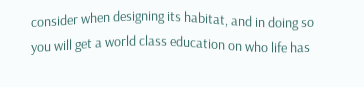consider when designing its habitat, and in doing so you will get a world class education on who life has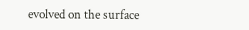evolved on the surface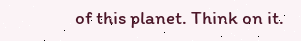of this planet. Think on it.